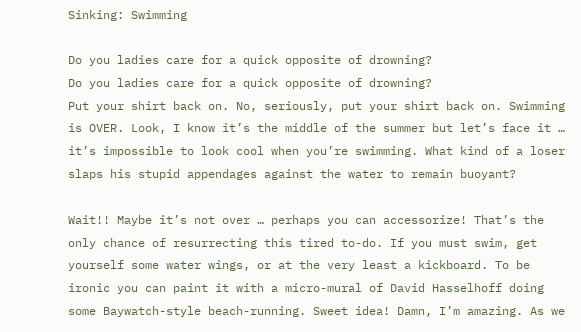Sinking: Swimming

Do you ladies care for a quick opposite of drowning?
Do you ladies care for a quick opposite of drowning?
Put your shirt back on. No, seriously, put your shirt back on. Swimming is OVER. Look, I know it’s the middle of the summer but let’s face it … it’s impossible to look cool when you’re swimming. What kind of a loser slaps his stupid appendages against the water to remain buoyant?

Wait!! Maybe it’s not over … perhaps you can accessorize! That’s the only chance of resurrecting this tired to-do. If you must swim, get yourself some water wings, or at the very least a kickboard. To be ironic you can paint it with a micro-mural of David Hasselhoff doing some Baywatch-style beach-running. Sweet idea! Damn, I’m amazing. As we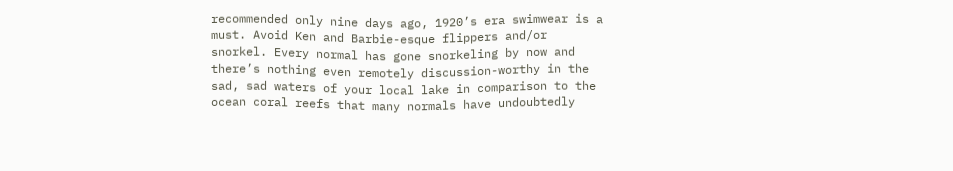recommended only nine days ago, 1920’s era swimwear is a must. Avoid Ken and Barbie-esque flippers and/or snorkel. Every normal has gone snorkeling by now and there’s nothing even remotely discussion-worthy in the sad, sad waters of your local lake in comparison to the ocean coral reefs that many normals have undoubtedly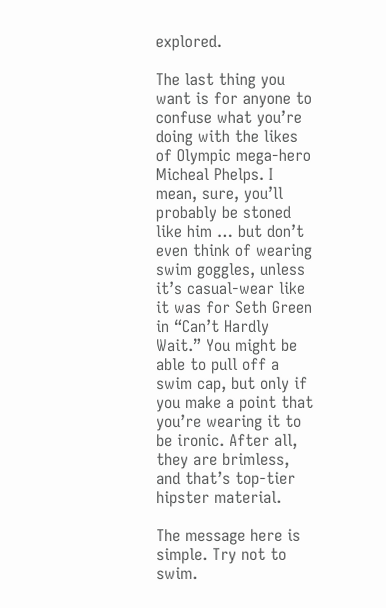explored.

The last thing you want is for anyone to confuse what you’re doing with the likes of Olympic mega-hero Micheal Phelps. I mean, sure, you’ll probably be stoned like him … but don’t even think of wearing swim goggles, unless it’s casual-wear like it was for Seth Green in “Can’t Hardly Wait.” You might be able to pull off a swim cap, but only if you make a point that you’re wearing it to be ironic. After all, they are brimless, and that’s top-tier hipster material.

The message here is simple. Try not to swim.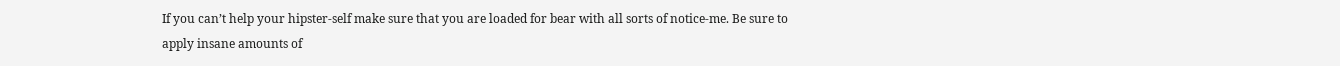If you can’t help your hipster-self make sure that you are loaded for bear with all sorts of notice-me. Be sure to apply insane amounts of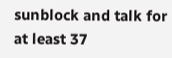sunblock and talk for at least 37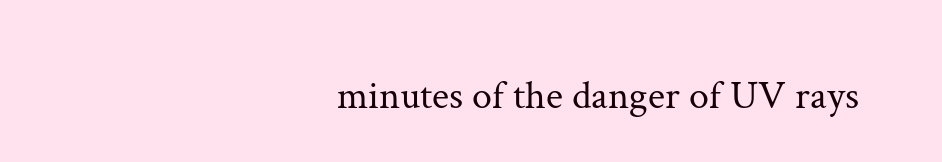minutes of the danger of UV rays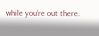while you’re out there.